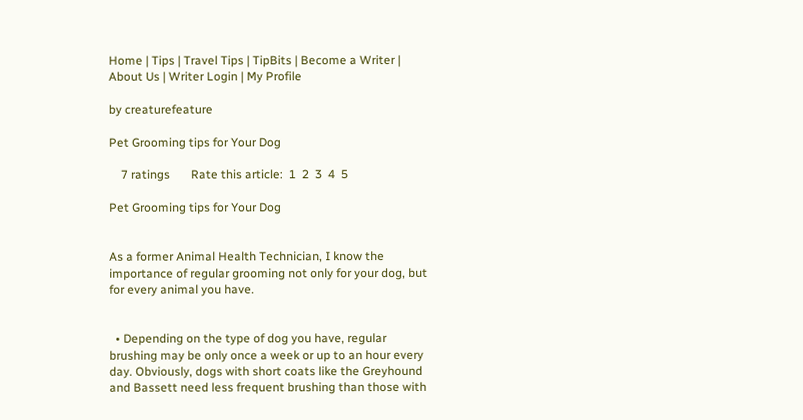Home | Tips | Travel Tips | TipBits | Become a Writer | About Us | Writer Login | My Profile

by creaturefeature

Pet Grooming tips for Your Dog

    7 ratings       Rate this article:  1  2  3  4  5

Pet Grooming tips for Your Dog


As a former Animal Health Technician, I know the importance of regular grooming not only for your dog, but for every animal you have.


  • Depending on the type of dog you have, regular brushing may be only once a week or up to an hour every day. Obviously, dogs with short coats like the Greyhound and Bassett need less frequent brushing than those with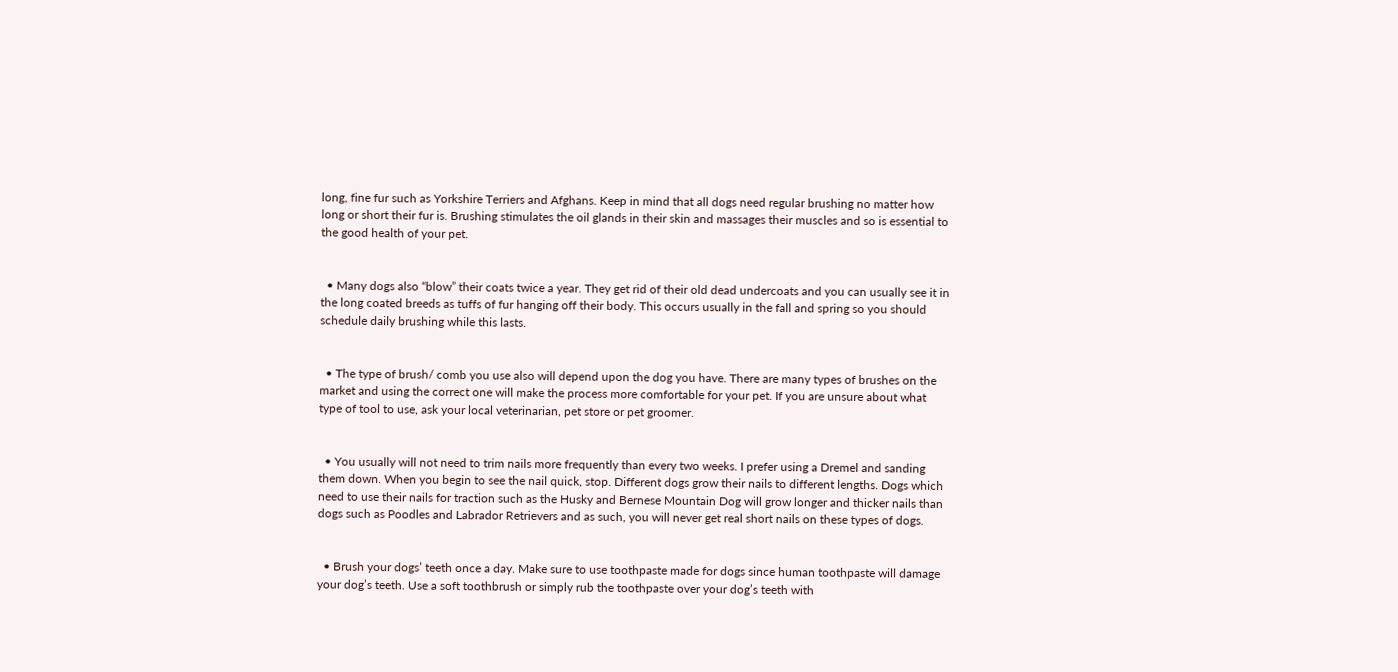long, fine fur such as Yorkshire Terriers and Afghans. Keep in mind that all dogs need regular brushing no matter how long or short their fur is. Brushing stimulates the oil glands in their skin and massages their muscles and so is essential to the good health of your pet.


  • Many dogs also “blow” their coats twice a year. They get rid of their old dead undercoats and you can usually see it in the long coated breeds as tuffs of fur hanging off their body. This occurs usually in the fall and spring so you should schedule daily brushing while this lasts.


  • The type of brush/ comb you use also will depend upon the dog you have. There are many types of brushes on the market and using the correct one will make the process more comfortable for your pet. If you are unsure about what type of tool to use, ask your local veterinarian, pet store or pet groomer.


  • You usually will not need to trim nails more frequently than every two weeks. I prefer using a Dremel and sanding them down. When you begin to see the nail quick, stop. Different dogs grow their nails to different lengths. Dogs which need to use their nails for traction such as the Husky and Bernese Mountain Dog will grow longer and thicker nails than dogs such as Poodles and Labrador Retrievers and as such, you will never get real short nails on these types of dogs.


  • Brush your dogs’ teeth once a day. Make sure to use toothpaste made for dogs since human toothpaste will damage your dog’s teeth. Use a soft toothbrush or simply rub the toothpaste over your dog’s teeth with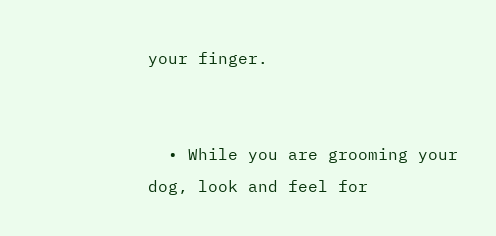your finger.


  • While you are grooming your dog, look and feel for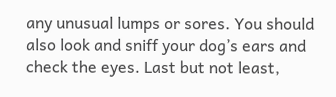any unusual lumps or sores. You should also look and sniff your dog’s ears and check the eyes. Last but not least,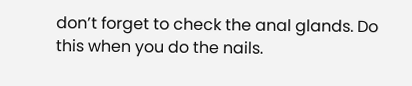don’t forget to check the anal glands. Do this when you do the nails.